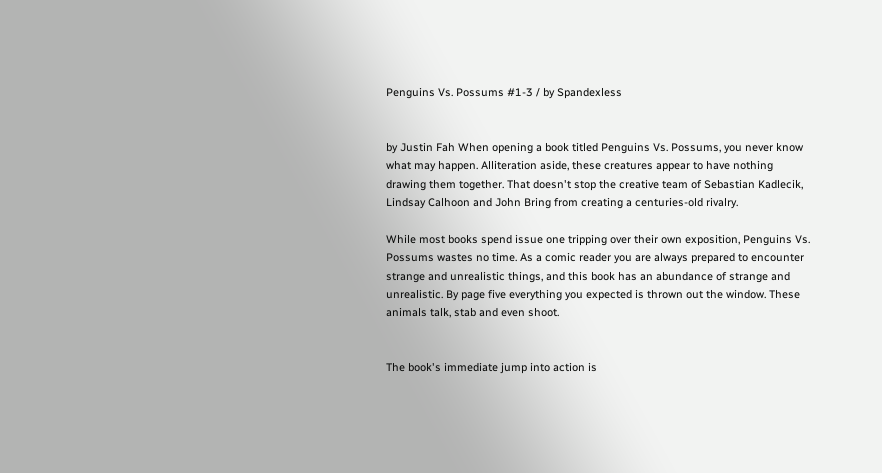Penguins Vs. Possums #1-3 / by Spandexless


by Justin Fah When opening a book titled Penguins Vs. Possums, you never know what may happen. Alliteration aside, these creatures appear to have nothing drawing them together. That doesn't stop the creative team of Sebastian Kadlecik, Lindsay Calhoon and John Bring from creating a centuries-old rivalry.

While most books spend issue one tripping over their own exposition, Penguins Vs. Possums wastes no time. As a comic reader you are always prepared to encounter strange and unrealistic things, and this book has an abundance of strange and unrealistic. By page five everything you expected is thrown out the window. These animals talk, stab and even shoot.


The book's immediate jump into action is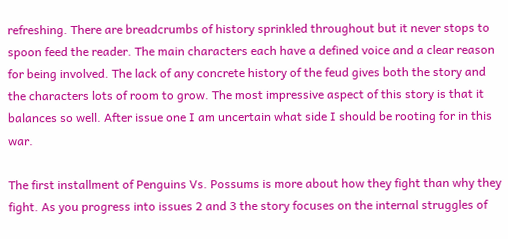refreshing. There are breadcrumbs of history sprinkled throughout but it never stops to spoon feed the reader. The main characters each have a defined voice and a clear reason for being involved. The lack of any concrete history of the feud gives both the story and the characters lots of room to grow. The most impressive aspect of this story is that it balances so well. After issue one I am uncertain what side I should be rooting for in this war.

The first installment of Penguins Vs. Possums is more about how they fight than why they fight. As you progress into issues 2 and 3 the story focuses on the internal struggles of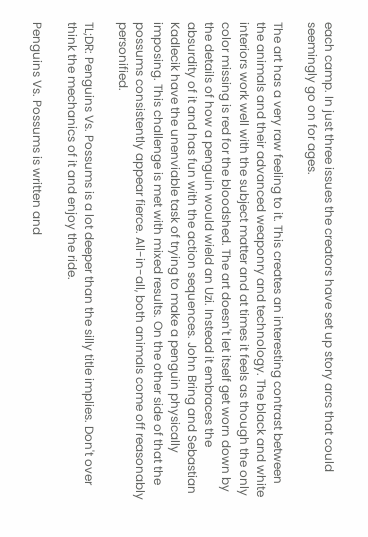each camp. In just three issues the creators have set up story arcs that could seemingly go on for ages.

The art has a very raw feeling to it. This creates an interesting contrast between the animals and their advanced weaponry and technology. The black and white interiors work well with the subject matter and at times it feels as though the only color missing is red for the bloodshed. The art doesn't let itself get worn down by the details of how a penguin would wield an Uzi. Instead it embraces the absurdity of it and has fun with the action sequences. John Bring and Sebastian Kadlecik have the unenviable task of trying to make a penguin physically imposing. This challenge is met with mixed results. On the other side of that the possums consistently appear fierce. All-in-all, both animals come off reasonably personified.

TL;DR: Penguins Vs. Possums is a lot deeper than the silly title implies. Don't over think the mechanics of it and enjoy the ride.

Penguins Vs. Possums is written and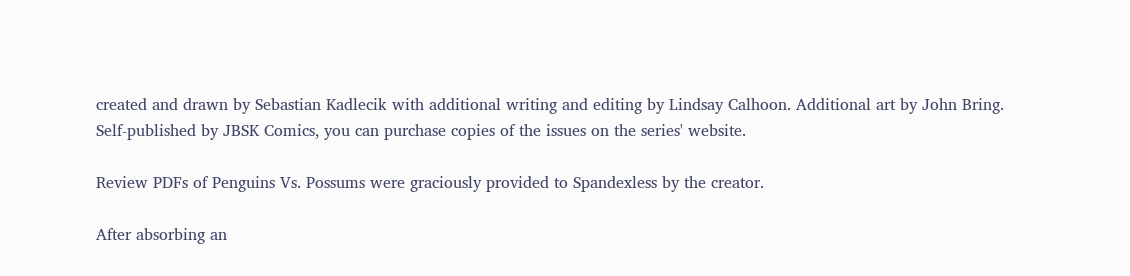created and drawn by Sebastian Kadlecik with additional writing and editing by Lindsay Calhoon. Additional art by John Bring. Self-published by JBSK Comics, you can purchase copies of the issues on the series' website.

Review PDFs of Penguins Vs. Possums were graciously provided to Spandexless by the creator.

After absorbing an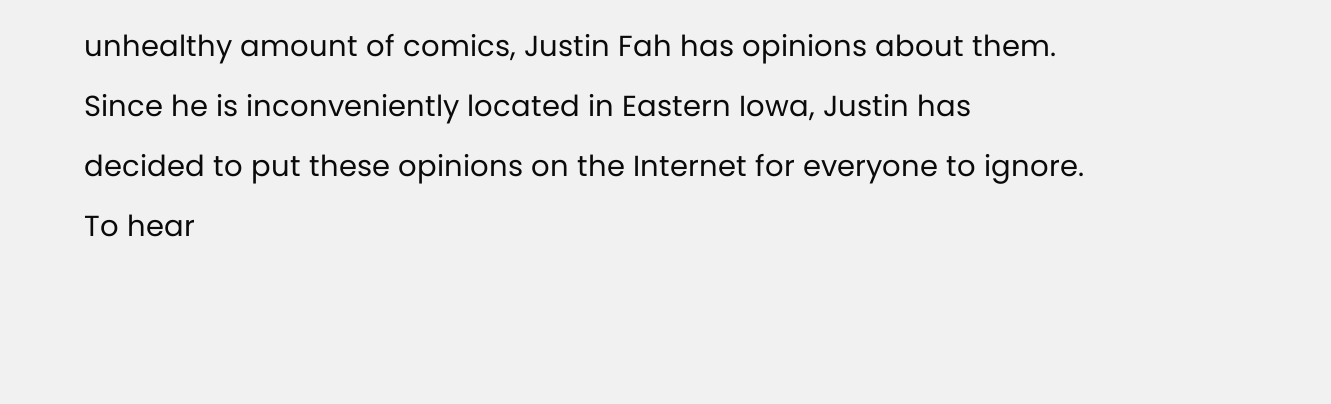unhealthy amount of comics, Justin Fah has opinions about them. Since he is inconveniently located in Eastern Iowa, Justin has decided to put these opinions on the Internet for everyone to ignore. To hear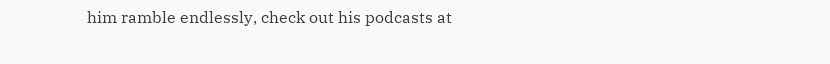him ramble endlessly, check out his podcasts at